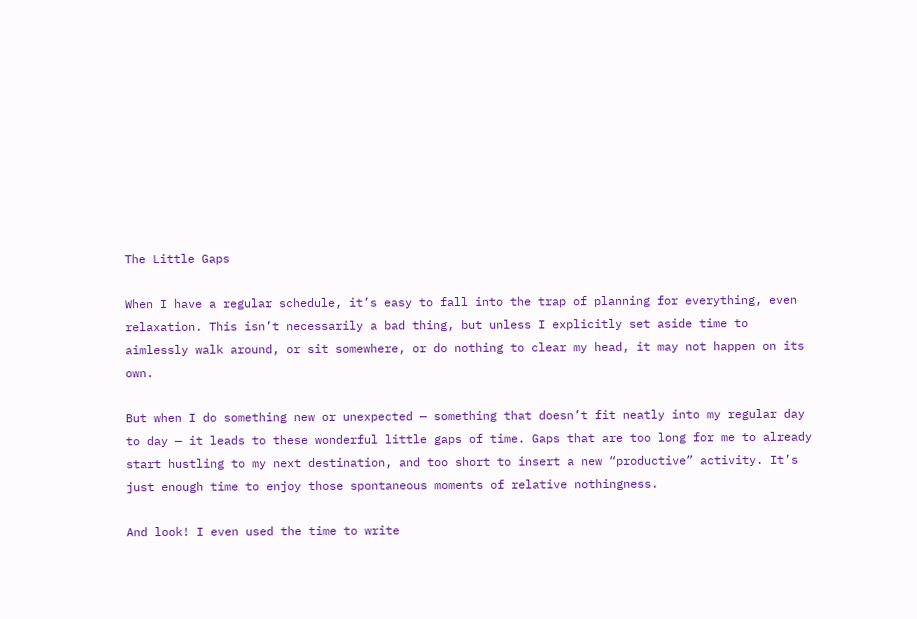The Little Gaps

When I have a regular schedule, it’s easy to fall into the trap of planning for everything, even relaxation. This isn’t necessarily a bad thing, but unless I explicitly set aside time to aimlessly walk around, or sit somewhere, or do nothing to clear my head, it may not happen on its own.

But when I do something new or unexpected — something that doesn’t fit neatly into my regular day to day — it leads to these wonderful little gaps of time. Gaps that are too long for me to already start hustling to my next destination, and too short to insert a new “productive” activity. It’s just enough time to enjoy those spontaneous moments of relative nothingness.

And look! I even used the time to write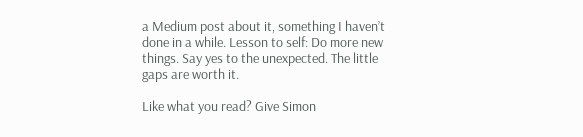a Medium post about it, something I haven’t done in a while. Lesson to self: Do more new things. Say yes to the unexpected. The little gaps are worth it.

Like what you read? Give Simon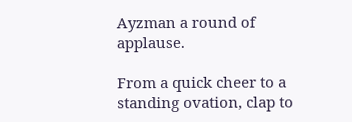Ayzman a round of applause.

From a quick cheer to a standing ovation, clap to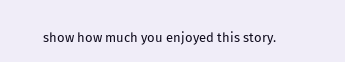show how much you enjoyed this story.